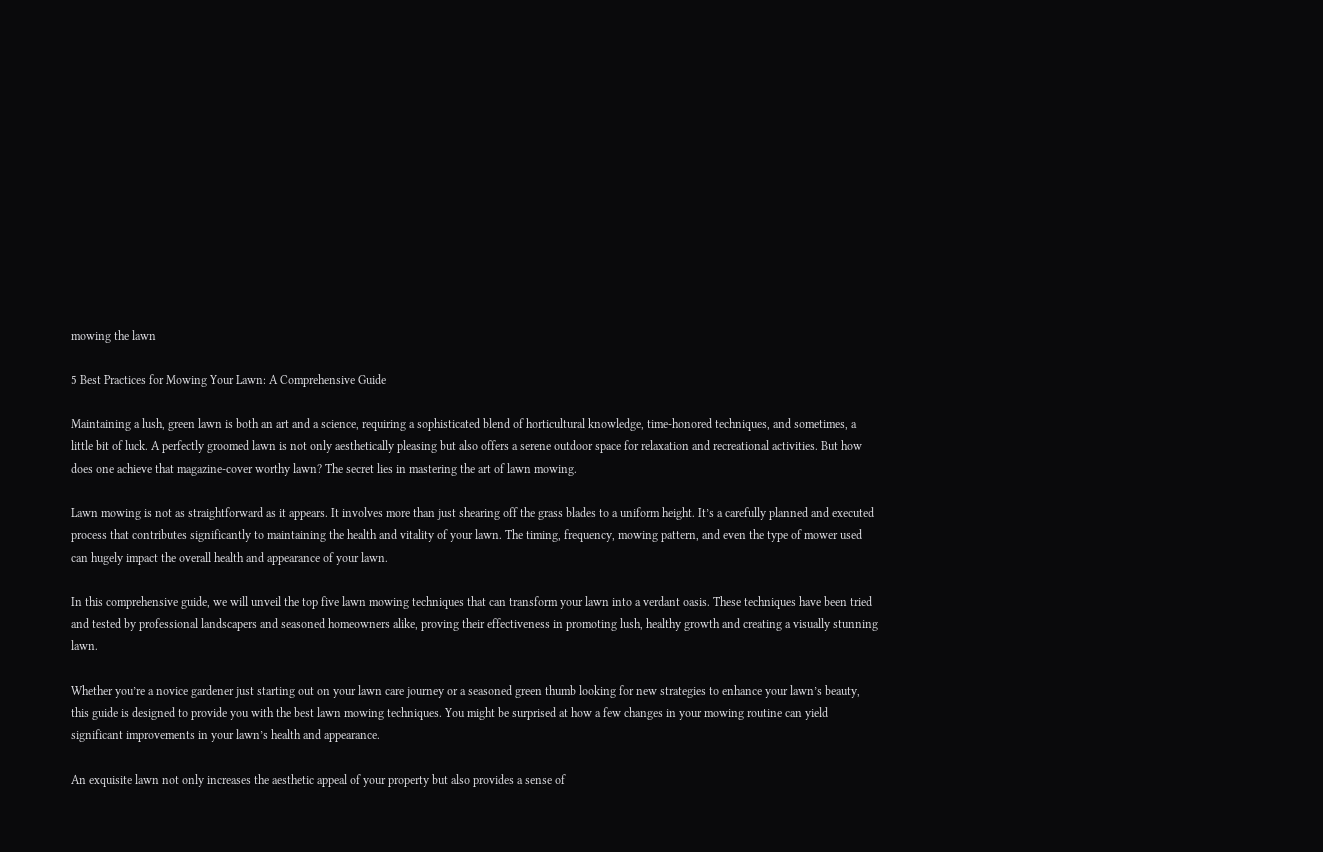mowing the lawn

5 Best Practices for Mowing Your Lawn: A Comprehensive Guide

Maintaining a lush, green lawn is both an art and a science, requiring a sophisticated blend of horticultural knowledge, time-honored techniques, and sometimes, a little bit of luck. A perfectly groomed lawn is not only aesthetically pleasing but also offers a serene outdoor space for relaxation and recreational activities. But how does one achieve that magazine-cover worthy lawn? The secret lies in mastering the art of lawn mowing.

Lawn mowing is not as straightforward as it appears. It involves more than just shearing off the grass blades to a uniform height. It’s a carefully planned and executed process that contributes significantly to maintaining the health and vitality of your lawn. The timing, frequency, mowing pattern, and even the type of mower used can hugely impact the overall health and appearance of your lawn.

In this comprehensive guide, we will unveil the top five lawn mowing techniques that can transform your lawn into a verdant oasis. These techniques have been tried and tested by professional landscapers and seasoned homeowners alike, proving their effectiveness in promoting lush, healthy growth and creating a visually stunning lawn.

Whether you’re a novice gardener just starting out on your lawn care journey or a seasoned green thumb looking for new strategies to enhance your lawn’s beauty, this guide is designed to provide you with the best lawn mowing techniques. You might be surprised at how a few changes in your mowing routine can yield significant improvements in your lawn’s health and appearance.

An exquisite lawn not only increases the aesthetic appeal of your property but also provides a sense of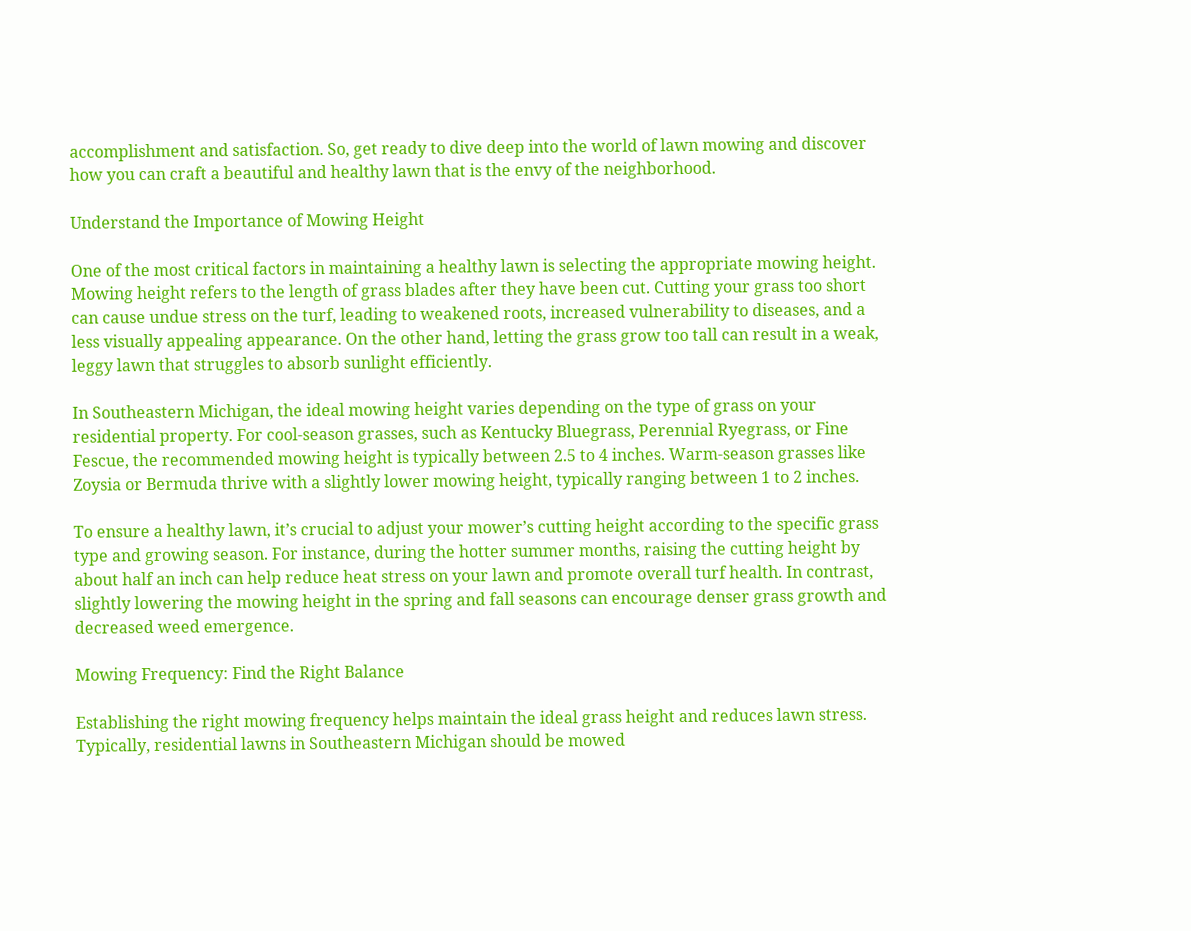accomplishment and satisfaction. So, get ready to dive deep into the world of lawn mowing and discover how you can craft a beautiful and healthy lawn that is the envy of the neighborhood.

Understand the Importance of Mowing Height

One of the most critical factors in maintaining a healthy lawn is selecting the appropriate mowing height. Mowing height refers to the length of grass blades after they have been cut. Cutting your grass too short can cause undue stress on the turf, leading to weakened roots, increased vulnerability to diseases, and a less visually appealing appearance. On the other hand, letting the grass grow too tall can result in a weak, leggy lawn that struggles to absorb sunlight efficiently.

In Southeastern Michigan, the ideal mowing height varies depending on the type of grass on your residential property. For cool-season grasses, such as Kentucky Bluegrass, Perennial Ryegrass, or Fine Fescue, the recommended mowing height is typically between 2.5 to 4 inches. Warm-season grasses like Zoysia or Bermuda thrive with a slightly lower mowing height, typically ranging between 1 to 2 inches.

To ensure a healthy lawn, it’s crucial to adjust your mower’s cutting height according to the specific grass type and growing season. For instance, during the hotter summer months, raising the cutting height by about half an inch can help reduce heat stress on your lawn and promote overall turf health. In contrast, slightly lowering the mowing height in the spring and fall seasons can encourage denser grass growth and decreased weed emergence.

Mowing Frequency: Find the Right Balance

Establishing the right mowing frequency helps maintain the ideal grass height and reduces lawn stress. Typically, residential lawns in Southeastern Michigan should be mowed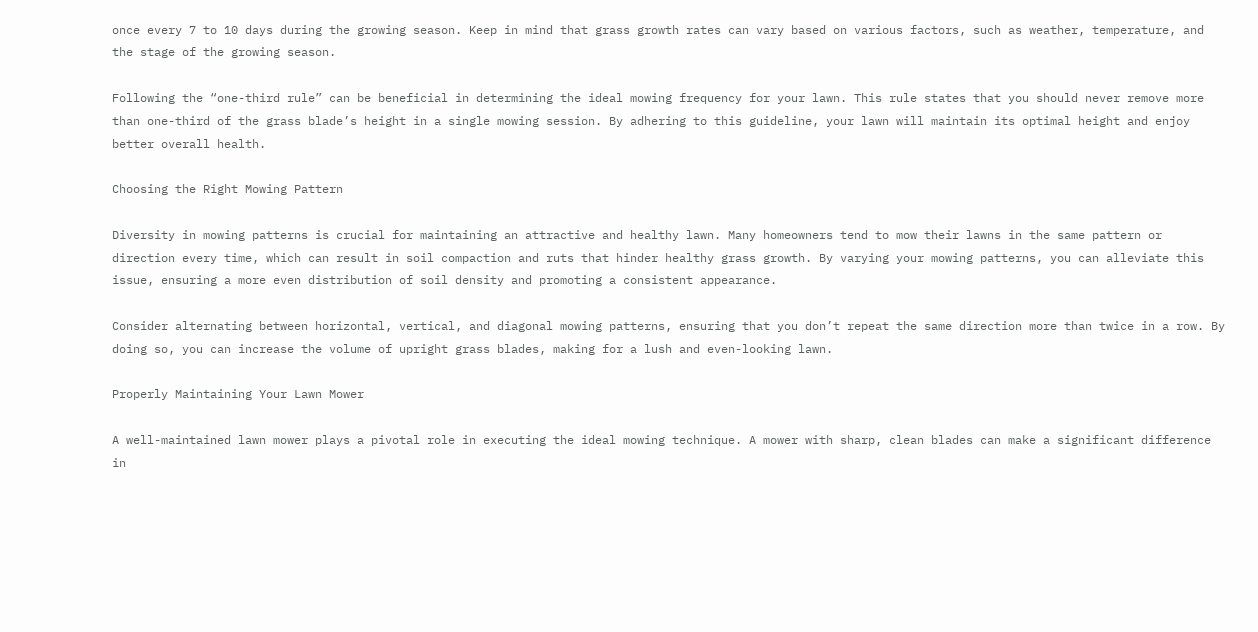once every 7 to 10 days during the growing season. Keep in mind that grass growth rates can vary based on various factors, such as weather, temperature, and the stage of the growing season.

Following the “one-third rule” can be beneficial in determining the ideal mowing frequency for your lawn. This rule states that you should never remove more than one-third of the grass blade’s height in a single mowing session. By adhering to this guideline, your lawn will maintain its optimal height and enjoy better overall health.

Choosing the Right Mowing Pattern

Diversity in mowing patterns is crucial for maintaining an attractive and healthy lawn. Many homeowners tend to mow their lawns in the same pattern or direction every time, which can result in soil compaction and ruts that hinder healthy grass growth. By varying your mowing patterns, you can alleviate this issue, ensuring a more even distribution of soil density and promoting a consistent appearance.

Consider alternating between horizontal, vertical, and diagonal mowing patterns, ensuring that you don’t repeat the same direction more than twice in a row. By doing so, you can increase the volume of upright grass blades, making for a lush and even-looking lawn.

Properly Maintaining Your Lawn Mower

A well-maintained lawn mower plays a pivotal role in executing the ideal mowing technique. A mower with sharp, clean blades can make a significant difference in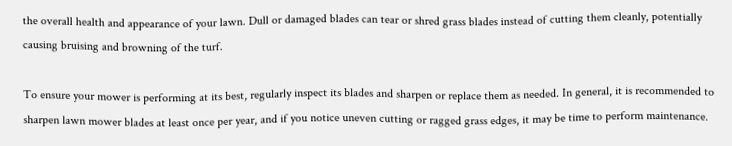the overall health and appearance of your lawn. Dull or damaged blades can tear or shred grass blades instead of cutting them cleanly, potentially causing bruising and browning of the turf.

To ensure your mower is performing at its best, regularly inspect its blades and sharpen or replace them as needed. In general, it is recommended to sharpen lawn mower blades at least once per year, and if you notice uneven cutting or ragged grass edges, it may be time to perform maintenance.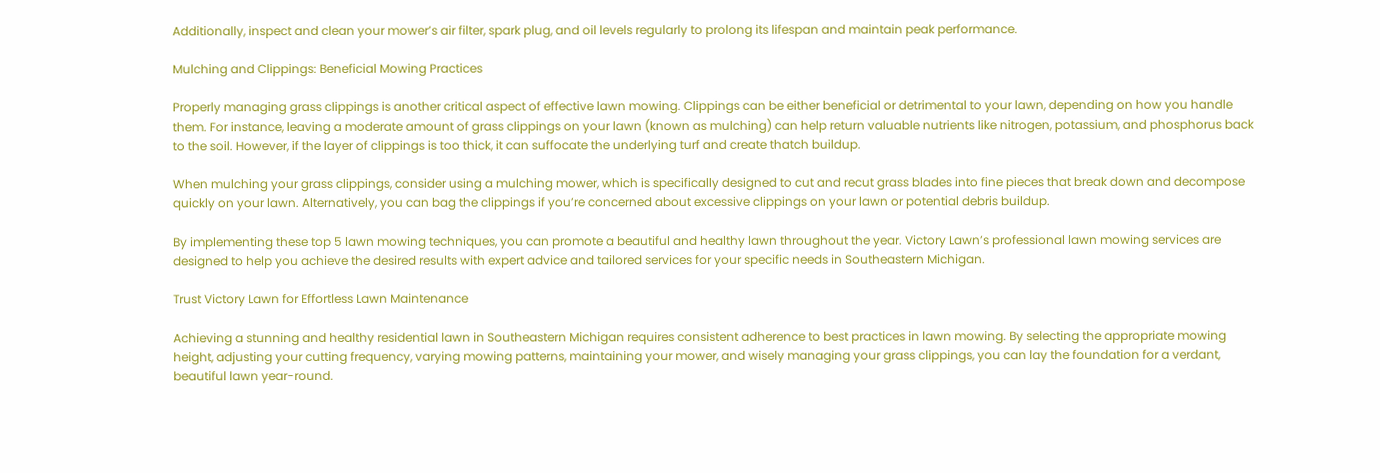Additionally, inspect and clean your mower’s air filter, spark plug, and oil levels regularly to prolong its lifespan and maintain peak performance.

Mulching and Clippings: Beneficial Mowing Practices

Properly managing grass clippings is another critical aspect of effective lawn mowing. Clippings can be either beneficial or detrimental to your lawn, depending on how you handle them. For instance, leaving a moderate amount of grass clippings on your lawn (known as mulching) can help return valuable nutrients like nitrogen, potassium, and phosphorus back to the soil. However, if the layer of clippings is too thick, it can suffocate the underlying turf and create thatch buildup.

When mulching your grass clippings, consider using a mulching mower, which is specifically designed to cut and recut grass blades into fine pieces that break down and decompose quickly on your lawn. Alternatively, you can bag the clippings if you’re concerned about excessive clippings on your lawn or potential debris buildup.

By implementing these top 5 lawn mowing techniques, you can promote a beautiful and healthy lawn throughout the year. Victory Lawn’s professional lawn mowing services are designed to help you achieve the desired results with expert advice and tailored services for your specific needs in Southeastern Michigan.

Trust Victory Lawn for Effortless Lawn Maintenance

Achieving a stunning and healthy residential lawn in Southeastern Michigan requires consistent adherence to best practices in lawn mowing. By selecting the appropriate mowing height, adjusting your cutting frequency, varying mowing patterns, maintaining your mower, and wisely managing your grass clippings, you can lay the foundation for a verdant, beautiful lawn year-round.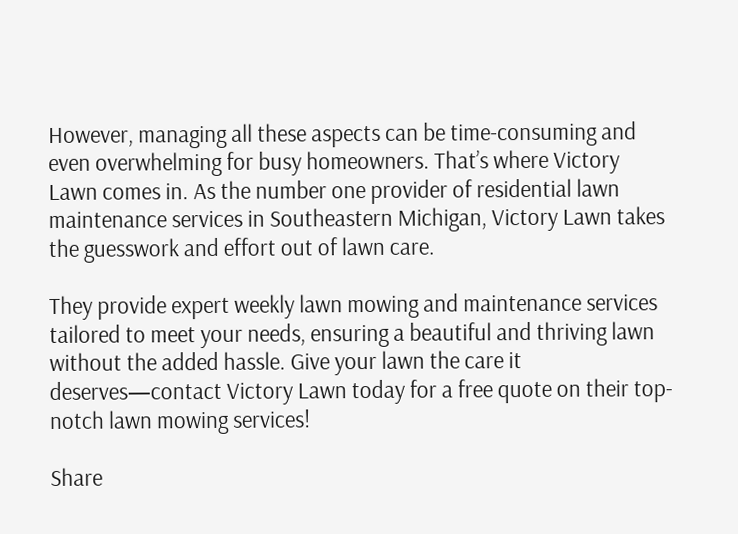However, managing all these aspects can be time-consuming and even overwhelming for busy homeowners. That’s where Victory Lawn comes in. As the number one provider of residential lawn maintenance services in Southeastern Michigan, Victory Lawn takes the guesswork and effort out of lawn care.

They provide expert weekly lawn mowing and maintenance services tailored to meet your needs, ensuring a beautiful and thriving lawn without the added hassle. Give your lawn the care it deserves—contact Victory Lawn today for a free quote on their top-notch lawn mowing services!

Share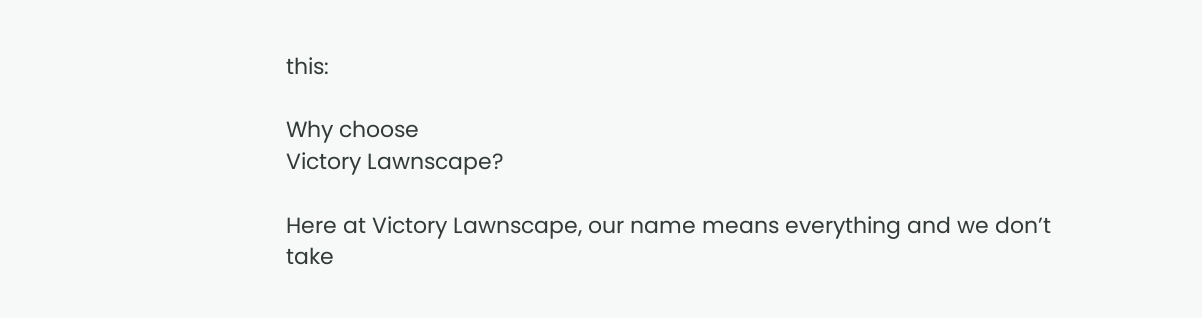this:

Why choose
Victory Lawnscape?

Here at Victory Lawnscape, our name means everything and we don’t take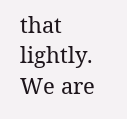that lightly. We are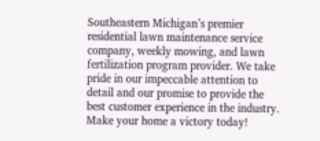Southeastern Michigan’s premier residential lawn maintenance service company, weekly mowing, and lawn fertilization program provider. We take pride in our impeccable attention to detail and our promise to provide the best customer experience in the industry. Make your home a victory today!